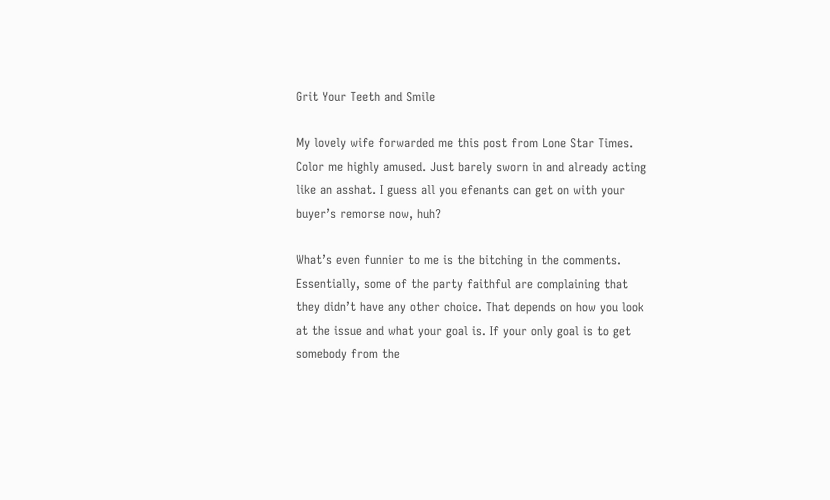Grit Your Teeth and Smile

My lovely wife forwarded me this post from Lone Star Times. Color me highly amused. Just barely sworn in and already acting like an asshat. I guess all you efenants can get on with your buyer’s remorse now, huh?

What’s even funnier to me is the bitching in the comments. Essentially, some of the party faithful are complaining that they didn’t have any other choice. That depends on how you look at the issue and what your goal is. If your only goal is to get somebody from the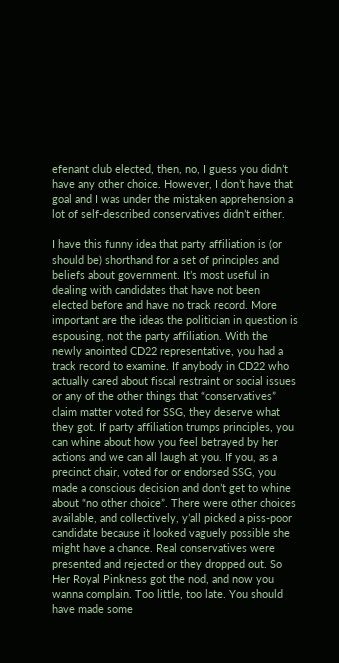efenant club elected, then, no, I guess you didn’t have any other choice. However, I don’t have that goal and I was under the mistaken apprehension a lot of self-described conservatives didn’t either.

I have this funny idea that party affiliation is (or should be) shorthand for a set of principles and beliefs about government. It’s most useful in dealing with candidates that have not been elected before and have no track record. More important are the ideas the politician in question is espousing, not the party affiliation. With the newly anointed CD22 representative, you had a track record to examine. If anybody in CD22 who actually cared about fiscal restraint or social issues or any of the other things that “conservatives” claim matter voted for SSG, they deserve what they got. If party affiliation trumps principles, you can whine about how you feel betrayed by her actions and we can all laugh at you. If you, as a precinct chair, voted for or endorsed SSG, you made a conscious decision and don’t get to whine about “no other choice”. There were other choices available, and collectively, y’all picked a piss-poor candidate because it looked vaguely possible she might have a chance. Real conservatives were presented and rejected or they dropped out. So Her Royal Pinkness got the nod, and now you wanna complain. Too little, too late. You should have made some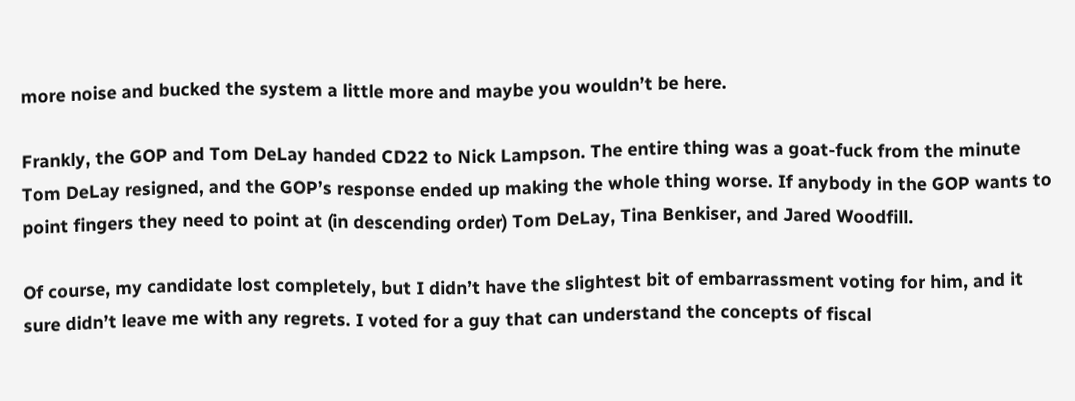more noise and bucked the system a little more and maybe you wouldn’t be here.

Frankly, the GOP and Tom DeLay handed CD22 to Nick Lampson. The entire thing was a goat-fuck from the minute Tom DeLay resigned, and the GOP’s response ended up making the whole thing worse. If anybody in the GOP wants to point fingers they need to point at (in descending order) Tom DeLay, Tina Benkiser, and Jared Woodfill.

Of course, my candidate lost completely, but I didn’t have the slightest bit of embarrassment voting for him, and it sure didn’t leave me with any regrets. I voted for a guy that can understand the concepts of fiscal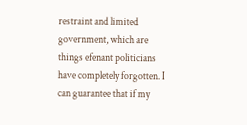restraint and limited government, which are things efenant politicians have completely forgotten. I can guarantee that if my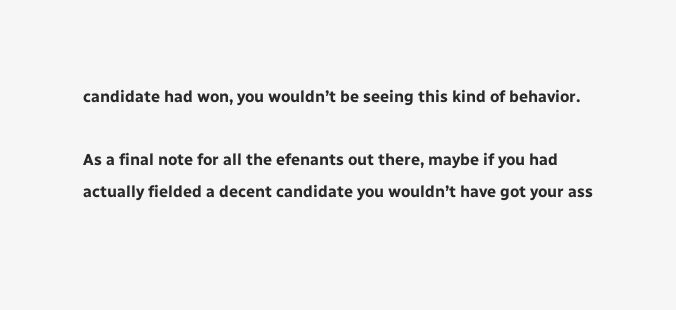candidate had won, you wouldn’t be seeing this kind of behavior.

As a final note for all the efenants out there, maybe if you had actually fielded a decent candidate you wouldn’t have got your ass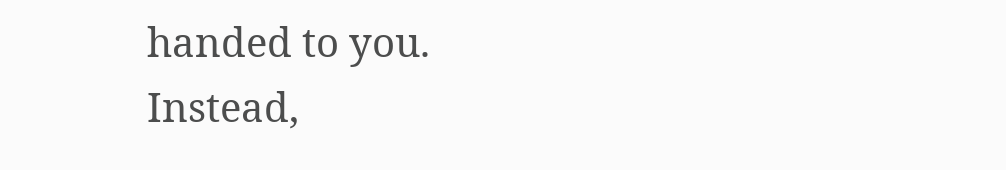handed to you. Instead,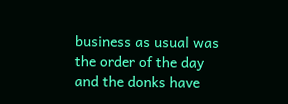business as usual was the order of the day and the donks have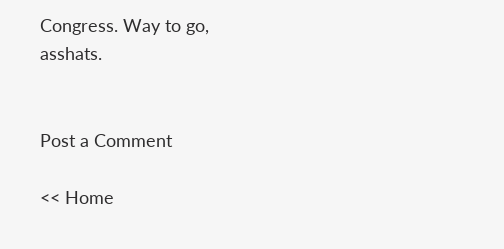Congress. Way to go, asshats.


Post a Comment

<< Home